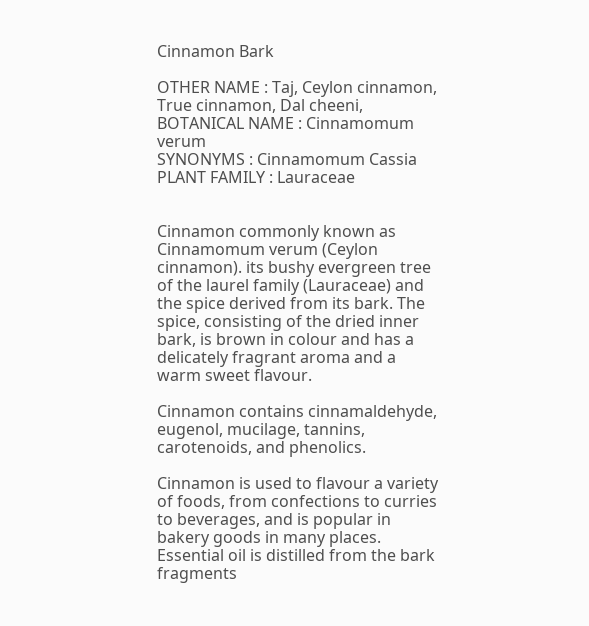Cinnamon Bark

OTHER NAME : Taj, Ceylon cinnamon, True cinnamon, Dal cheeni,
BOTANICAL NAME : Cinnamomum verum
SYNONYMS : Cinnamomum Cassia
PLANT FAMILY : Lauraceae


Cinnamon commonly known as Cinnamomum verum (Ceylon cinnamon). its bushy evergreen tree of the laurel family (Lauraceae) and the spice derived from its bark. The spice, consisting of the dried inner bark, is brown in colour and has a delicately fragrant aroma and a warm sweet flavour.

Cinnamon contains cinnamaldehyde, eugenol, mucilage, tannins, carotenoids, and phenolics.

Cinnamon is used to flavour a variety of foods, from confections to curries to beverages, and is popular in bakery goods in many places. Essential oil is distilled from the bark fragments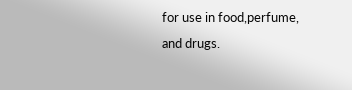for use in food,perfume, and drugs.